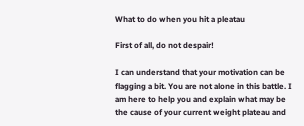What to do when you hit a pleatau

First of all, do not despair!

I can understand that your motivation can be flagging a bit. You are not alone in this battle. I am here to help you and explain what may be the cause of your current weight plateau and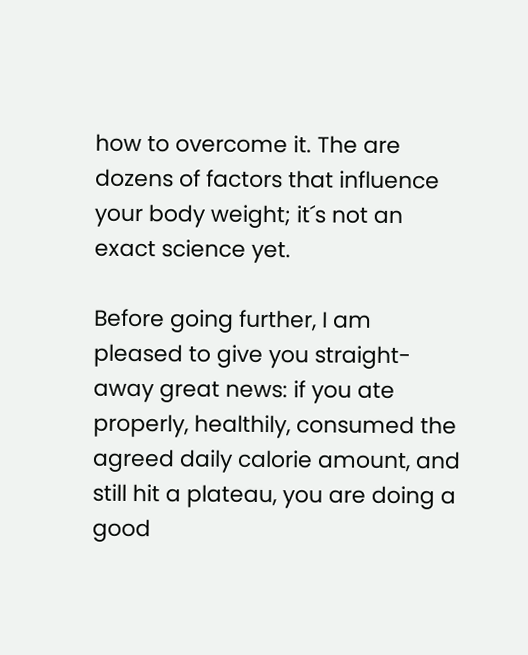how to overcome it. The are dozens of factors that influence your body weight; it´s not an exact science yet.

Before going further, I am pleased to give you straight-away great news: if you ate properly, healthily, consumed the agreed daily calorie amount, and still hit a plateau, you are doing a good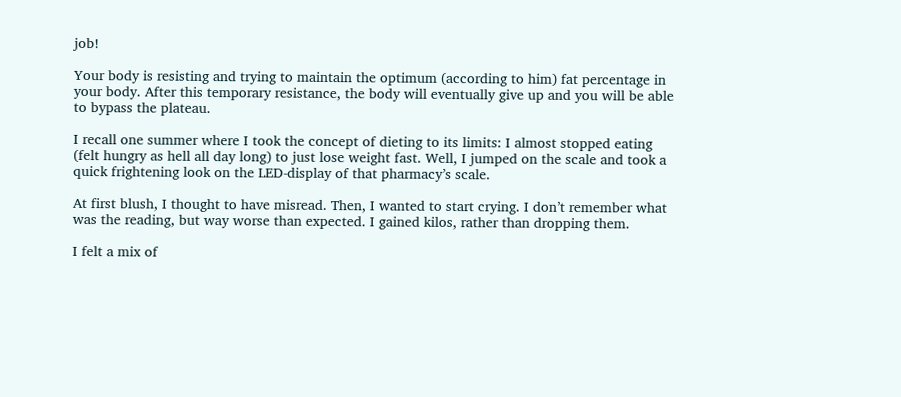job!

Your body is resisting and trying to maintain the optimum (according to him) fat percentage in your body. After this temporary resistance, the body will eventually give up and you will be able to bypass the plateau.

I recall one summer where I took the concept of dieting to its limits: I almost stopped eating (felt hungry as hell all day long) to just lose weight fast. Well, I jumped on the scale and took a quick frightening look on the LED-display of that pharmacy’s scale.

At first blush, I thought to have misread. Then, I wanted to start crying. I don’t remember what was the reading, but way worse than expected. I gained kilos, rather than dropping them.

I felt a mix of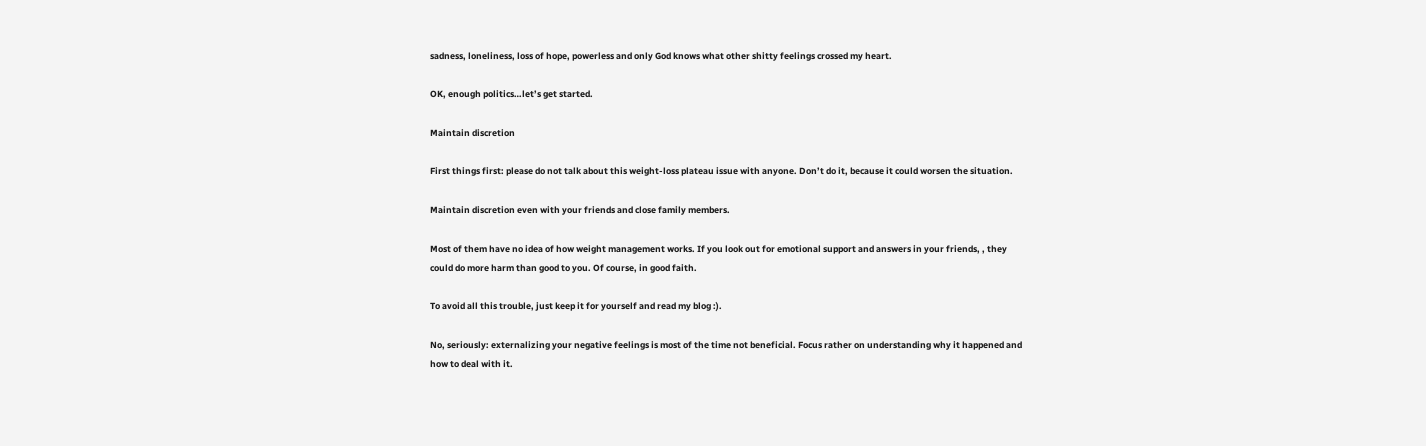sadness, loneliness, loss of hope, powerless and only God knows what other shitty feelings crossed my heart.

OK, enough politics…let’s get started.

Maintain discretion

First things first: please do not talk about this weight-loss plateau issue with anyone. Don’t do it, because it could worsen the situation.

Maintain discretion even with your friends and close family members.

Most of them have no idea of how weight management works. If you look out for emotional support and answers in your friends, , they could do more harm than good to you. Of course, in good faith.

To avoid all this trouble, just keep it for yourself and read my blog :).

No, seriously: externalizing your negative feelings is most of the time not beneficial. Focus rather on understanding why it happened and how to deal with it.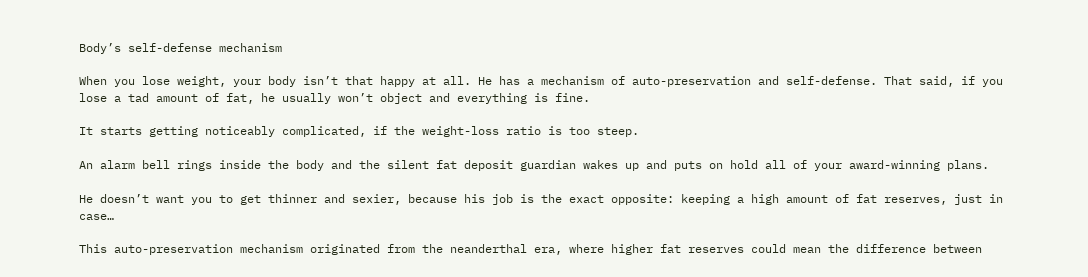Body’s self-defense mechanism

When you lose weight, your body isn’t that happy at all. He has a mechanism of auto-preservation and self-defense. That said, if you lose a tad amount of fat, he usually won’t object and everything is fine.

It starts getting noticeably complicated, if the weight-loss ratio is too steep.

An alarm bell rings inside the body and the silent fat deposit guardian wakes up and puts on hold all of your award-winning plans.

He doesn’t want you to get thinner and sexier, because his job is the exact opposite: keeping a high amount of fat reserves, just in case…

This auto-preservation mechanism originated from the neanderthal era, where higher fat reserves could mean the difference between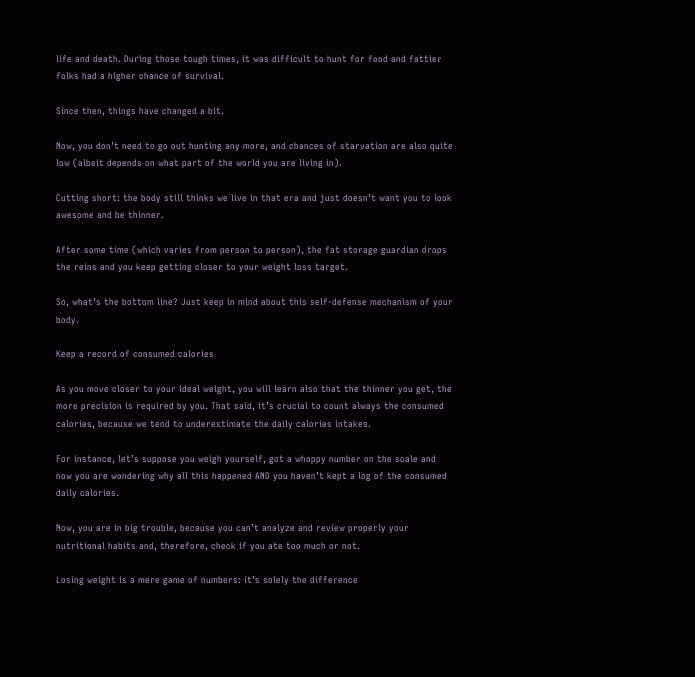life and death. During those tough times, it was difficult to hunt for food and fattier folks had a higher chance of survival.

Since then, things have changed a bit.

Now, you don’t need to go out hunting any more, and chances of starvation are also quite low (albeit depends on what part of the world you are living in).

Cutting short: the body still thinks we live in that era and just doesn’t want you to look awesome and be thinner.

After some time (which varies from person to person), the fat storage guardian drops the reins and you keep getting closer to your weight loss target.

So, what’s the bottom line? Just keep in mind about this self-defense mechanism of your body.

Keep a record of consumed calories

As you move closer to your ideal weight, you will learn also that the thinner you get, the more precision is required by you. That said, it’s crucial to count always the consumed calories, because we tend to underestimate the daily calories intakes.

For instance, let’s suppose you weigh yourself, got a whoppy number on the scale and now you are wondering why all this happened AND you haven’t kept a log of the consumed daily calories.

Now, you are in big trouble, because you can’t analyze and review properly your nutritional habits and, therefore, check if you ate too much or not.

Losing weight is a mere game of numbers: it’s solely the difference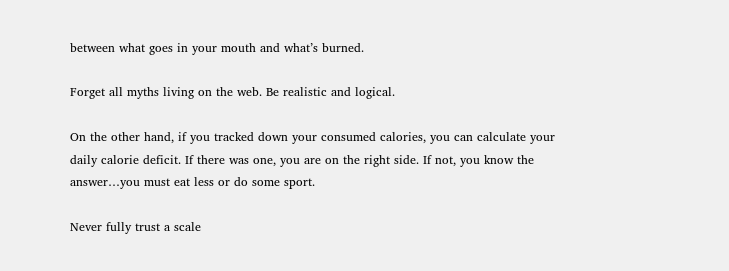between what goes in your mouth and what’s burned.

Forget all myths living on the web. Be realistic and logical.

On the other hand, if you tracked down your consumed calories, you can calculate your daily calorie deficit. If there was one, you are on the right side. If not, you know the answer…you must eat less or do some sport.

Never fully trust a scale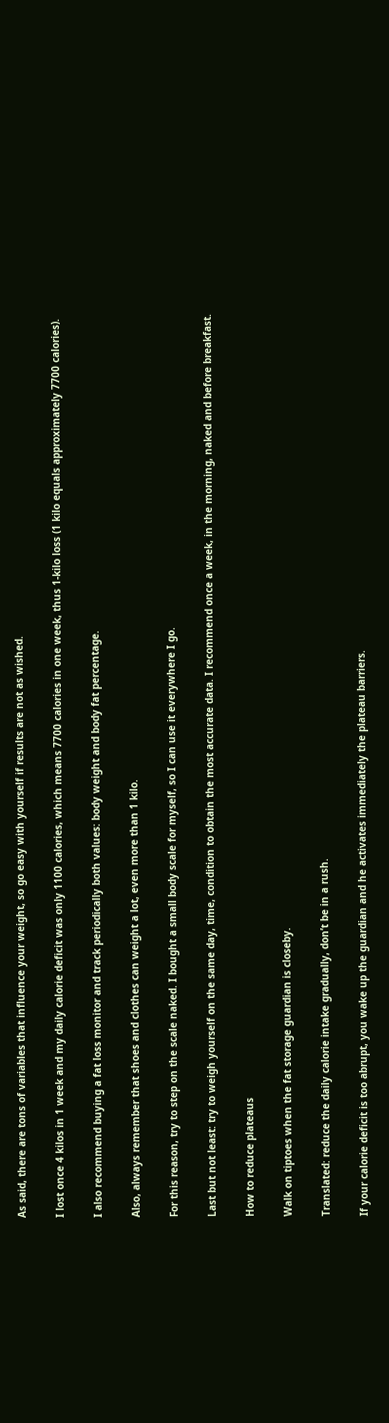As said, there are tons of variables that influence your weight, so go easy with yourself if results are not as wished.

I lost once 4 kilos in 1 week and my daily calorie deficit was only 1100 calories, which means 7700 calories in one week, thus 1-kilo loss (1 kilo equals approximately 7700 calories).

I also recommend buying a fat loss monitor and track periodically both values: body weight and body fat percentage.

Also, always remember that shoes and clothes can weight a lot, even more than 1 kilo.

For this reason, try to step on the scale naked. I bought a small body scale for myself, so I can use it everywhere I go.

Last but not least: try to weigh yourself on the same day, time, condition to obtain the most accurate data. I recommend once a week, in the morning, naked and before breakfast.

How to reduce plateaus

Walk on tiptoes when the fat storage guardian is closeby.

Translated: reduce the daily calorie intake gradually, don’t be in a rush.

If your calorie deficit is too abrupt, you wake up the guardian and he activates immediately the plateau barriers.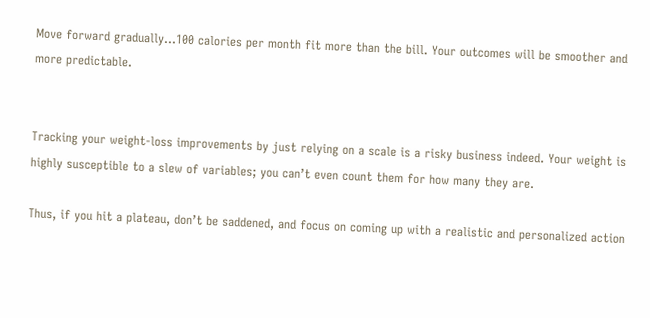Move forward gradually…100 calories per month fit more than the bill. Your outcomes will be smoother and more predictable.


Tracking your weight-loss improvements by just relying on a scale is a risky business indeed. Your weight is highly susceptible to a slew of variables; you can’t even count them for how many they are.

Thus, if you hit a plateau, don’t be saddened, and focus on coming up with a realistic and personalized action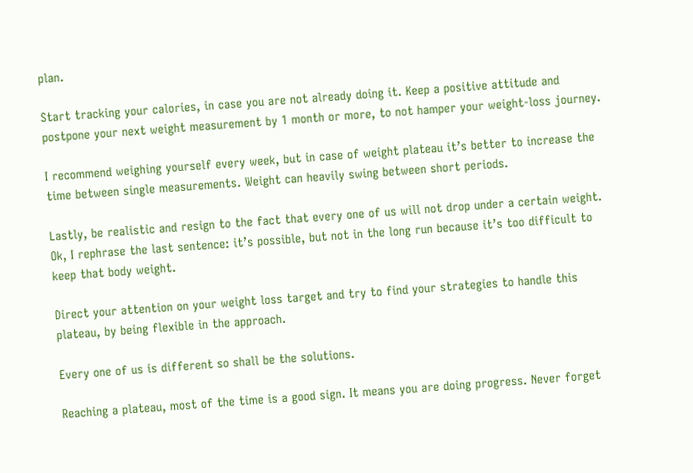plan.

Start tracking your calories, in case you are not already doing it. Keep a positive attitude and postpone your next weight measurement by 1 month or more, to not hamper your weight-loss journey.

I recommend weighing yourself every week, but in case of weight plateau it’s better to increase the time between single measurements. Weight can heavily swing between short periods.

Lastly, be realistic and resign to the fact that every one of us will not drop under a certain weight. Ok, I rephrase the last sentence: it’s possible, but not in the long run because it’s too difficult to keep that body weight.

Direct your attention on your weight loss target and try to find your strategies to handle this plateau, by being flexible in the approach.

Every one of us is different so shall be the solutions.

Reaching a plateau, most of the time is a good sign. It means you are doing progress. Never forget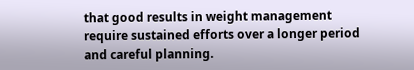that good results in weight management require sustained efforts over a longer period and careful planning.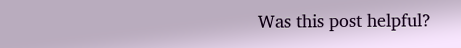Was this post helpful?